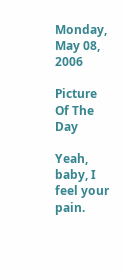Monday, May 08, 2006

Picture Of The Day

Yeah, baby, I feel your pain.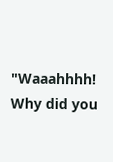"Waaahhhh! Why did you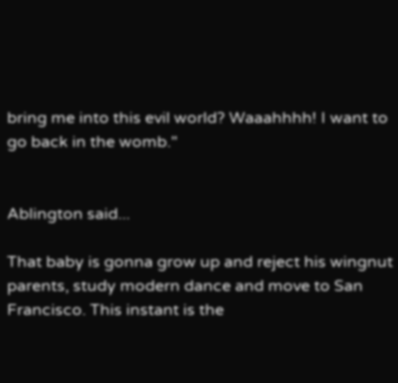bring me into this evil world? Waaahhhh! I want to go back in the womb."


Ablington said...

That baby is gonna grow up and reject his wingnut parents, study modern dance and move to San Francisco. This instant is the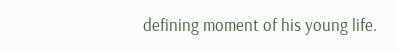defining moment of his young life.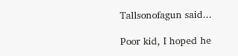Tallsonofagun said...

Poor kid, I hoped he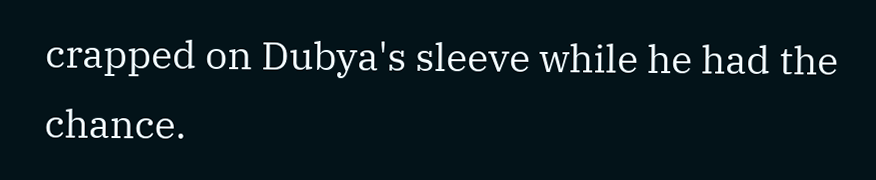crapped on Dubya's sleeve while he had the chance.